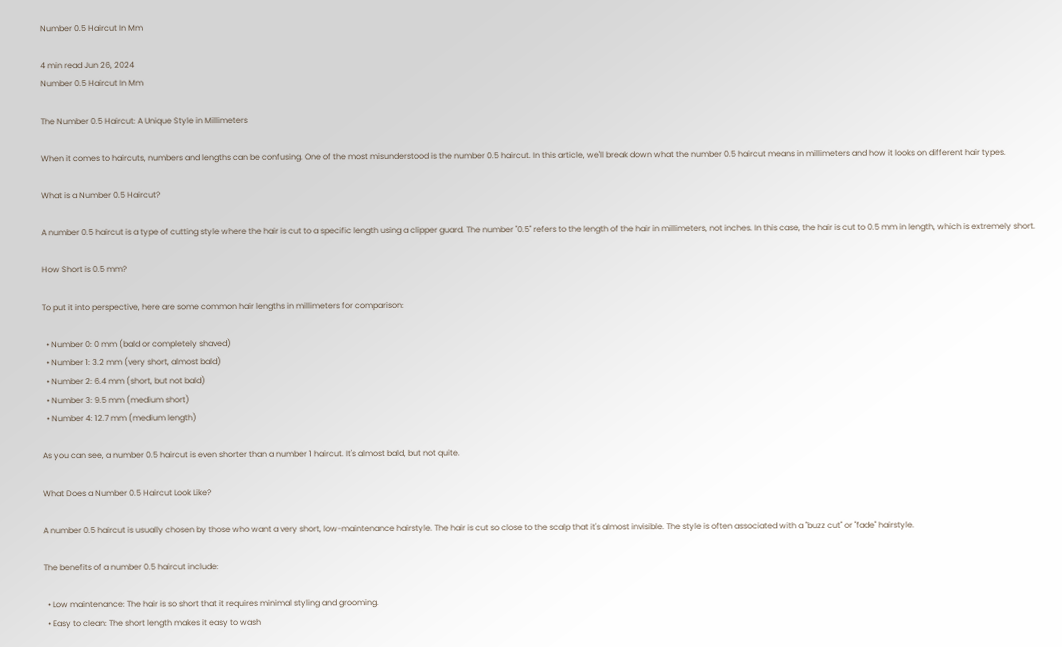Number 0.5 Haircut In Mm

4 min read Jun 26, 2024
Number 0.5 Haircut In Mm

The Number 0.5 Haircut: A Unique Style in Millimeters

When it comes to haircuts, numbers and lengths can be confusing. One of the most misunderstood is the number 0.5 haircut. In this article, we'll break down what the number 0.5 haircut means in millimeters and how it looks on different hair types.

What is a Number 0.5 Haircut?

A number 0.5 haircut is a type of cutting style where the hair is cut to a specific length using a clipper guard. The number "0.5" refers to the length of the hair in millimeters, not inches. In this case, the hair is cut to 0.5 mm in length, which is extremely short.

How Short is 0.5 mm?

To put it into perspective, here are some common hair lengths in millimeters for comparison:

  • Number 0: 0 mm (bald or completely shaved)
  • Number 1: 3.2 mm (very short, almost bald)
  • Number 2: 6.4 mm (short, but not bald)
  • Number 3: 9.5 mm (medium short)
  • Number 4: 12.7 mm (medium length)

As you can see, a number 0.5 haircut is even shorter than a number 1 haircut. It's almost bald, but not quite.

What Does a Number 0.5 Haircut Look Like?

A number 0.5 haircut is usually chosen by those who want a very short, low-maintenance hairstyle. The hair is cut so close to the scalp that it's almost invisible. The style is often associated with a "buzz cut" or "fade" hairstyle.

The benefits of a number 0.5 haircut include:

  • Low maintenance: The hair is so short that it requires minimal styling and grooming.
  • Easy to clean: The short length makes it easy to wash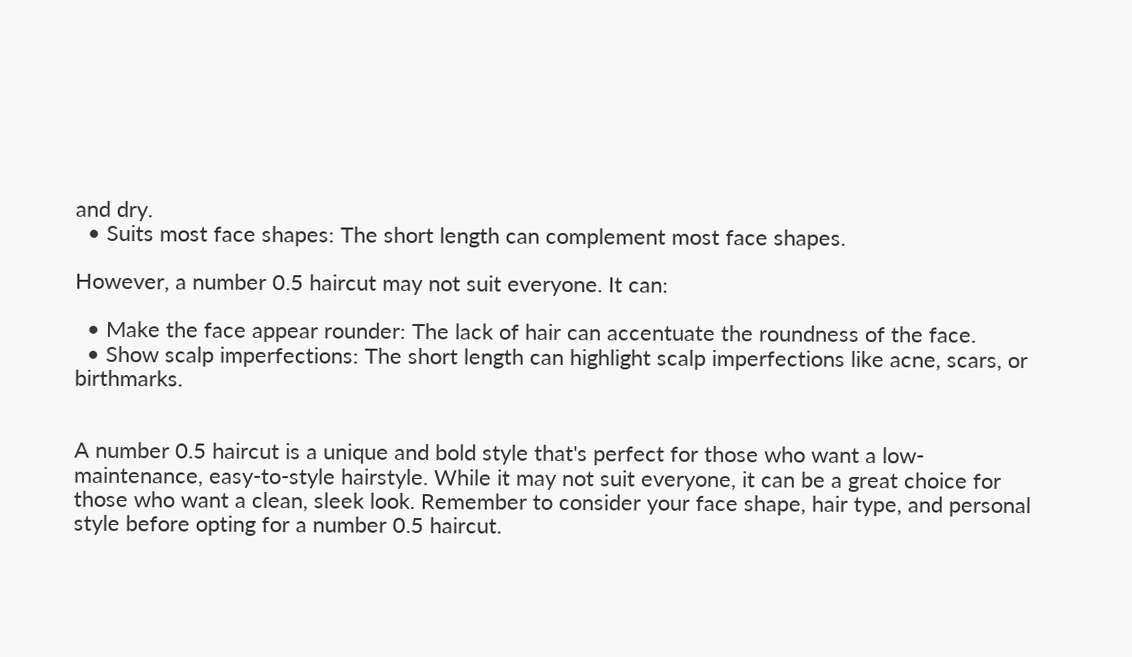and dry.
  • Suits most face shapes: The short length can complement most face shapes.

However, a number 0.5 haircut may not suit everyone. It can:

  • Make the face appear rounder: The lack of hair can accentuate the roundness of the face.
  • Show scalp imperfections: The short length can highlight scalp imperfections like acne, scars, or birthmarks.


A number 0.5 haircut is a unique and bold style that's perfect for those who want a low-maintenance, easy-to-style hairstyle. While it may not suit everyone, it can be a great choice for those who want a clean, sleek look. Remember to consider your face shape, hair type, and personal style before opting for a number 0.5 haircut.